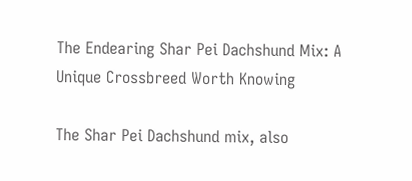The Endearing Shar Pei Dachshund Mix: A Unique Crossbreed Worth Knowing

The Shar Pei Dachshund mix, also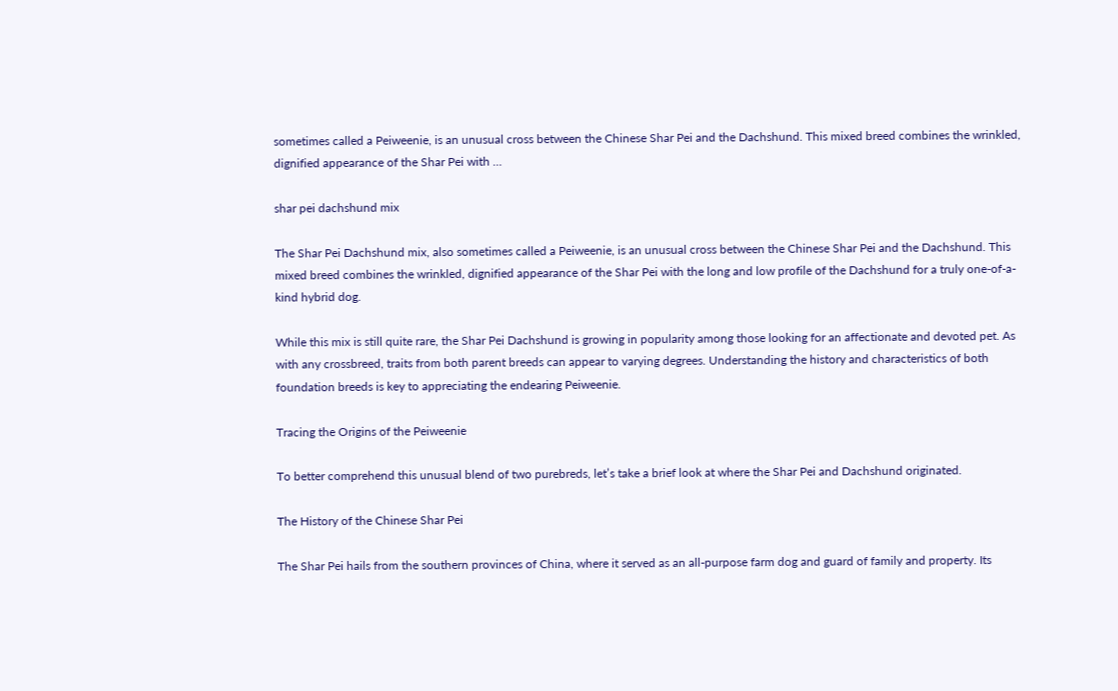sometimes called a Peiweenie, is an unusual cross between the Chinese Shar Pei and the Dachshund. This mixed breed combines the wrinkled, dignified appearance of the Shar Pei with …

shar pei dachshund mix

The Shar Pei Dachshund mix, also sometimes called a Peiweenie, is an unusual cross between the Chinese Shar Pei and the Dachshund. This mixed breed combines the wrinkled, dignified appearance of the Shar Pei with the long and low profile of the Dachshund for a truly one-of-a-kind hybrid dog.

While this mix is still quite rare, the Shar Pei Dachshund is growing in popularity among those looking for an affectionate and devoted pet. As with any crossbreed, traits from both parent breeds can appear to varying degrees. Understanding the history and characteristics of both foundation breeds is key to appreciating the endearing Peiweenie.

Tracing the Origins of the Peiweenie

To better comprehend this unusual blend of two purebreds, let’s take a brief look at where the Shar Pei and Dachshund originated.

The History of the Chinese Shar Pei

The Shar Pei hails from the southern provinces of China, where it served as an all-purpose farm dog and guard of family and property. Its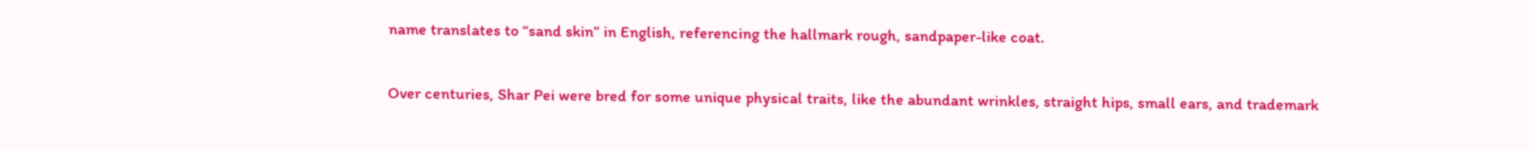name translates to “sand skin” in English, referencing the hallmark rough, sandpaper-like coat.

Over centuries, Shar Pei were bred for some unique physical traits, like the abundant wrinkles, straight hips, small ears, and trademark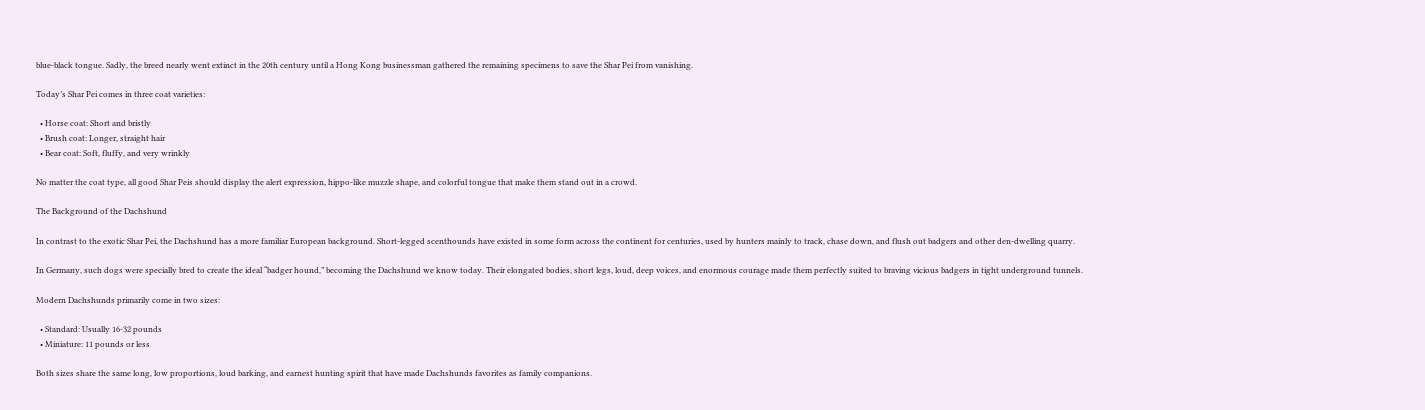blue-black tongue. Sadly, the breed nearly went extinct in the 20th century until a Hong Kong businessman gathered the remaining specimens to save the Shar Pei from vanishing.

Today’s Shar Pei comes in three coat varieties:

  • Horse coat: Short and bristly
  • Brush coat: Longer, straight hair
  • Bear coat: Soft, fluffy, and very wrinkly

No matter the coat type, all good Shar Peis should display the alert expression, hippo-like muzzle shape, and colorful tongue that make them stand out in a crowd.

The Background of the Dachshund

In contrast to the exotic Shar Pei, the Dachshund has a more familiar European background. Short-legged scenthounds have existed in some form across the continent for centuries, used by hunters mainly to track, chase down, and flush out badgers and other den-dwelling quarry.

In Germany, such dogs were specially bred to create the ideal “badger hound,” becoming the Dachshund we know today. Their elongated bodies, short legs, loud, deep voices, and enormous courage made them perfectly suited to braving vicious badgers in tight underground tunnels.

Modern Dachshunds primarily come in two sizes:

  • Standard: Usually 16-32 pounds
  • Miniature: 11 pounds or less

Both sizes share the same long, low proportions, loud barking, and earnest hunting spirit that have made Dachshunds favorites as family companions.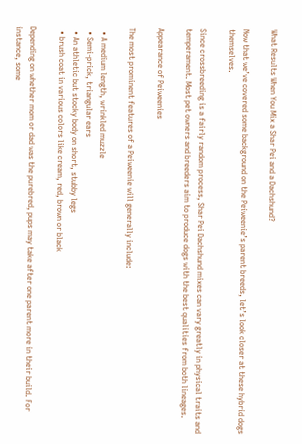What Results When You Mix a Shar Pei and a Dachshund?

Now that we’ve covered some background on the Peiweenie’s parent breeds, let’s look closer at these hybrid dogs themselves.

Since crossbreeding is a fairly random process, Shar Pei Dachshund mixes can vary greatly in physical traits and temperament. Most pet owners and breeders aim to produce dogs with the best qualities from both lineages.

Appearance of Peiweenies

The most prominent features of a Peiweenie will generally include:

  • A medium length, wrinkled muzzle
  • Semi-prick, triangular ears
  • An athletic but stocky body on short, stubby legs
  • brush coat in various colors like cream, red, brown or black

Depending on whether mom or dad was the purebred, pups may take after one parent more in their build. For instance, some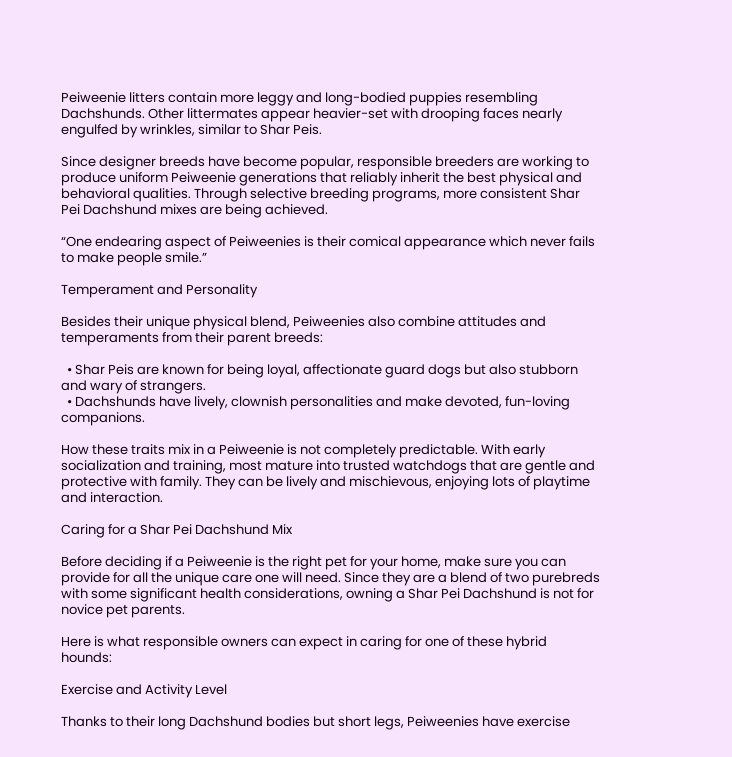Peiweenie litters contain more leggy and long-bodied puppies resembling Dachshunds. Other littermates appear heavier-set with drooping faces nearly engulfed by wrinkles, similar to Shar Peis.

Since designer breeds have become popular, responsible breeders are working to produce uniform Peiweenie generations that reliably inherit the best physical and behavioral qualities. Through selective breeding programs, more consistent Shar Pei Dachshund mixes are being achieved.

“One endearing aspect of Peiweenies is their comical appearance which never fails to make people smile.”

Temperament and Personality

Besides their unique physical blend, Peiweenies also combine attitudes and temperaments from their parent breeds:

  • Shar Peis are known for being loyal, affectionate guard dogs but also stubborn and wary of strangers.
  • Dachshunds have lively, clownish personalities and make devoted, fun-loving companions.

How these traits mix in a Peiweenie is not completely predictable. With early socialization and training, most mature into trusted watchdogs that are gentle and protective with family. They can be lively and mischievous, enjoying lots of playtime and interaction.

Caring for a Shar Pei Dachshund Mix

Before deciding if a Peiweenie is the right pet for your home, make sure you can provide for all the unique care one will need. Since they are a blend of two purebreds with some significant health considerations, owning a Shar Pei Dachshund is not for novice pet parents.

Here is what responsible owners can expect in caring for one of these hybrid hounds:

Exercise and Activity Level

Thanks to their long Dachshund bodies but short legs, Peiweenies have exercise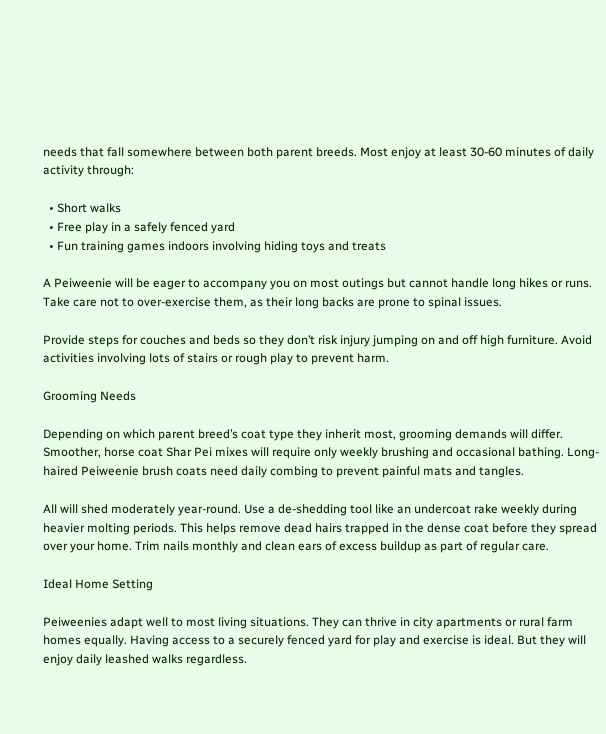needs that fall somewhere between both parent breeds. Most enjoy at least 30-60 minutes of daily activity through:

  • Short walks
  • Free play in a safely fenced yard
  • Fun training games indoors involving hiding toys and treats

A Peiweenie will be eager to accompany you on most outings but cannot handle long hikes or runs. Take care not to over-exercise them, as their long backs are prone to spinal issues.

Provide steps for couches and beds so they don’t risk injury jumping on and off high furniture. Avoid activities involving lots of stairs or rough play to prevent harm.

Grooming Needs

Depending on which parent breed’s coat type they inherit most, grooming demands will differ. Smoother, horse coat Shar Pei mixes will require only weekly brushing and occasional bathing. Long-haired Peiweenie brush coats need daily combing to prevent painful mats and tangles.

All will shed moderately year-round. Use a de-shedding tool like an undercoat rake weekly during heavier molting periods. This helps remove dead hairs trapped in the dense coat before they spread over your home. Trim nails monthly and clean ears of excess buildup as part of regular care.

Ideal Home Setting

Peiweenies adapt well to most living situations. They can thrive in city apartments or rural farm homes equally. Having access to a securely fenced yard for play and exercise is ideal. But they will enjoy daily leashed walks regardless.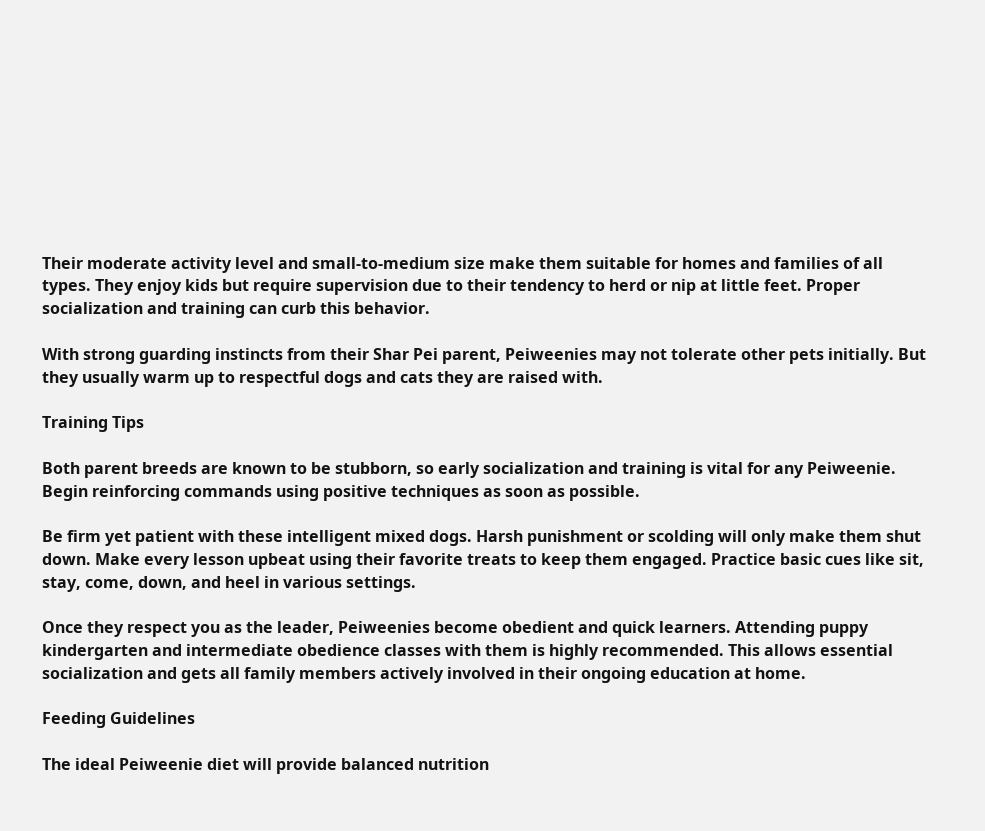Their moderate activity level and small-to-medium size make them suitable for homes and families of all types. They enjoy kids but require supervision due to their tendency to herd or nip at little feet. Proper socialization and training can curb this behavior.

With strong guarding instincts from their Shar Pei parent, Peiweenies may not tolerate other pets initially. But they usually warm up to respectful dogs and cats they are raised with.

Training Tips

Both parent breeds are known to be stubborn, so early socialization and training is vital for any Peiweenie. Begin reinforcing commands using positive techniques as soon as possible.

Be firm yet patient with these intelligent mixed dogs. Harsh punishment or scolding will only make them shut down. Make every lesson upbeat using their favorite treats to keep them engaged. Practice basic cues like sit, stay, come, down, and heel in various settings.

Once they respect you as the leader, Peiweenies become obedient and quick learners. Attending puppy kindergarten and intermediate obedience classes with them is highly recommended. This allows essential socialization and gets all family members actively involved in their ongoing education at home.

Feeding Guidelines

The ideal Peiweenie diet will provide balanced nutrition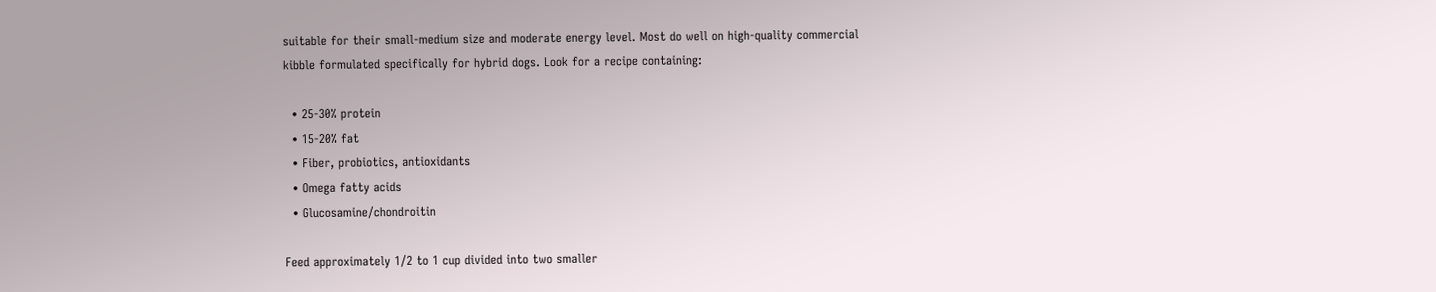suitable for their small-medium size and moderate energy level. Most do well on high-quality commercial kibble formulated specifically for hybrid dogs. Look for a recipe containing:

  • 25-30% protein
  • 15-20% fat
  • Fiber, probiotics, antioxidants
  • Omega fatty acids
  • Glucosamine/chondroitin

Feed approximately 1⁄2 to 1 cup divided into two smaller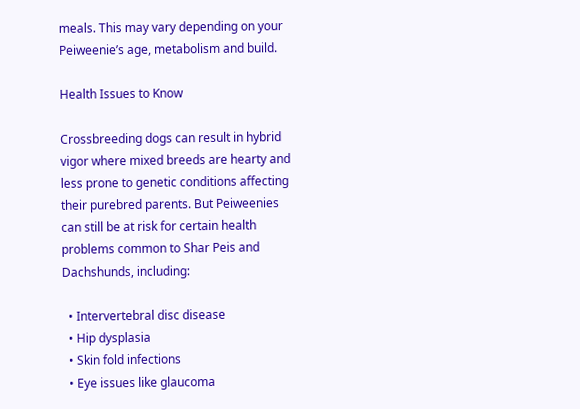meals. This may vary depending on your Peiweenie’s age, metabolism and build.

Health Issues to Know

Crossbreeding dogs can result in hybrid vigor where mixed breeds are hearty and less prone to genetic conditions affecting their purebred parents. But Peiweenies can still be at risk for certain health problems common to Shar Peis and Dachshunds, including:

  • Intervertebral disc disease
  • Hip dysplasia
  • Skin fold infections
  • Eye issues like glaucoma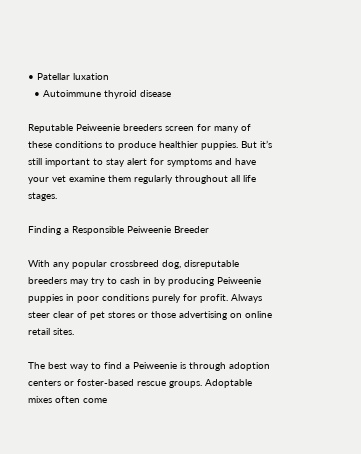• Patellar luxation
  • Autoimmune thyroid disease

Reputable Peiweenie breeders screen for many of these conditions to produce healthier puppies. But it’s still important to stay alert for symptoms and have your vet examine them regularly throughout all life stages.

Finding a Responsible Peiweenie Breeder

With any popular crossbreed dog, disreputable breeders may try to cash in by producing Peiweenie puppies in poor conditions purely for profit. Always steer clear of pet stores or those advertising on online retail sites.

The best way to find a Peiweenie is through adoption centers or foster-based rescue groups. Adoptable mixes often come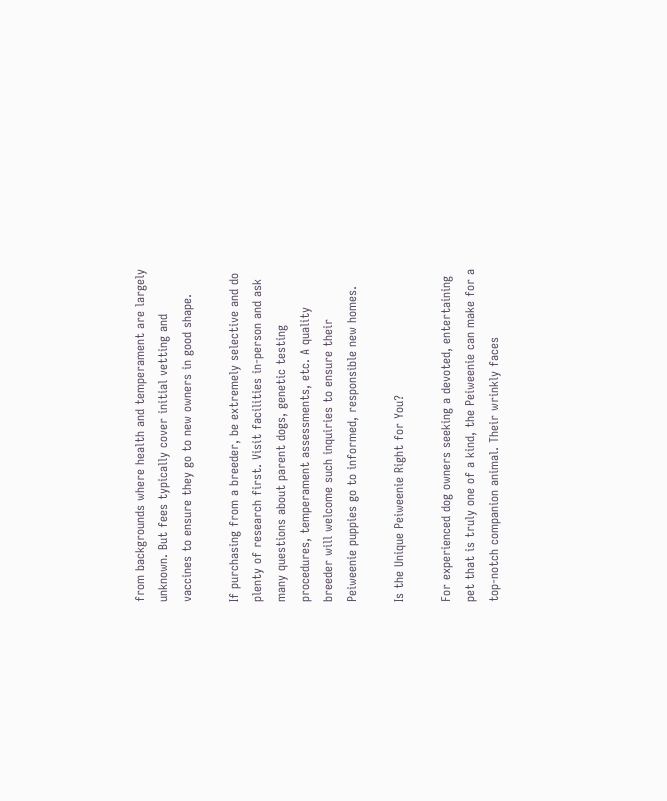from backgrounds where health and temperament are largely unknown. But fees typically cover initial vetting and vaccines to ensure they go to new owners in good shape.

If purchasing from a breeder, be extremely selective and do plenty of research first. Visit facilities in-person and ask many questions about parent dogs, genetic testing procedures, temperament assessments, etc. A quality breeder will welcome such inquiries to ensure their Peiweenie puppies go to informed, responsible new homes.

Is the Unique Peiweenie Right for You?

For experienced dog owners seeking a devoted, entertaining pet that is truly one of a kind, the Peiweenie can make for a top-notch companion animal. Their wrinkly faces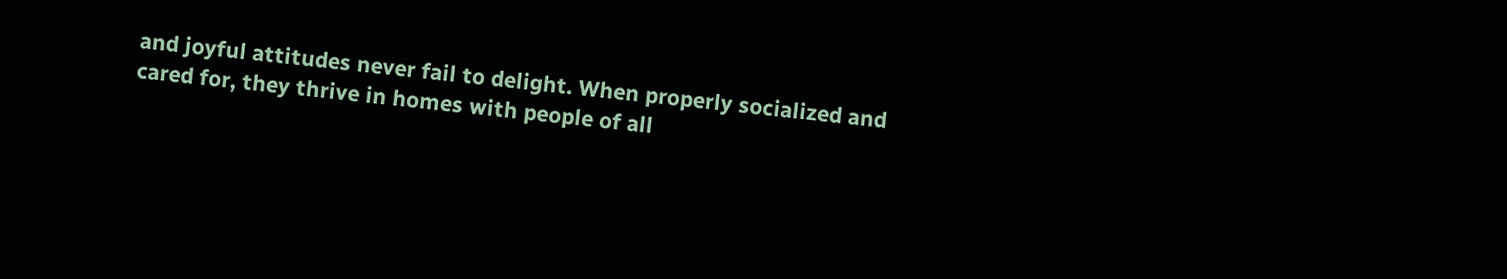and joyful attitudes never fail to delight. When properly socialized and cared for, they thrive in homes with people of all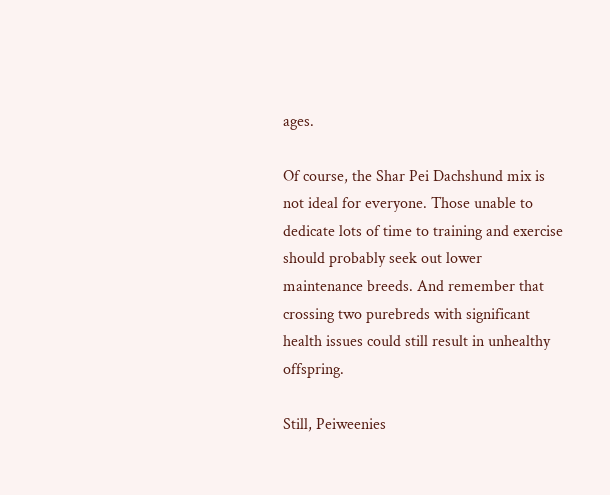ages.

Of course, the Shar Pei Dachshund mix is not ideal for everyone. Those unable to dedicate lots of time to training and exercise should probably seek out lower maintenance breeds. And remember that crossing two purebreds with significant health issues could still result in unhealthy offspring.

Still, Peiweenies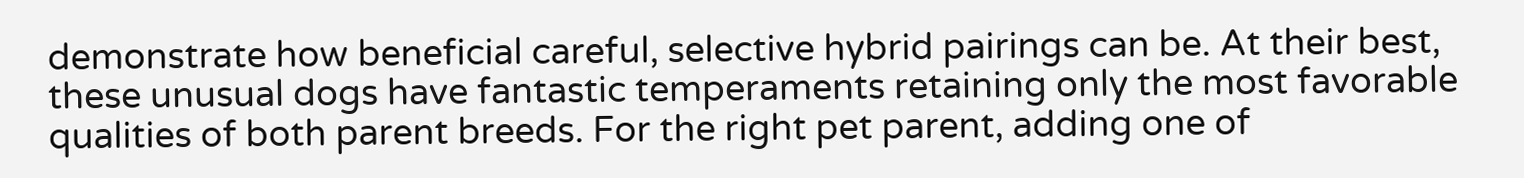demonstrate how beneficial careful, selective hybrid pairings can be. At their best, these unusual dogs have fantastic temperaments retaining only the most favorable qualities of both parent breeds. For the right pet parent, adding one of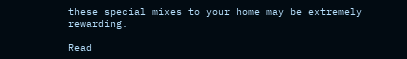these special mixes to your home may be extremely rewarding.

Read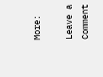More:

Leave a Comment